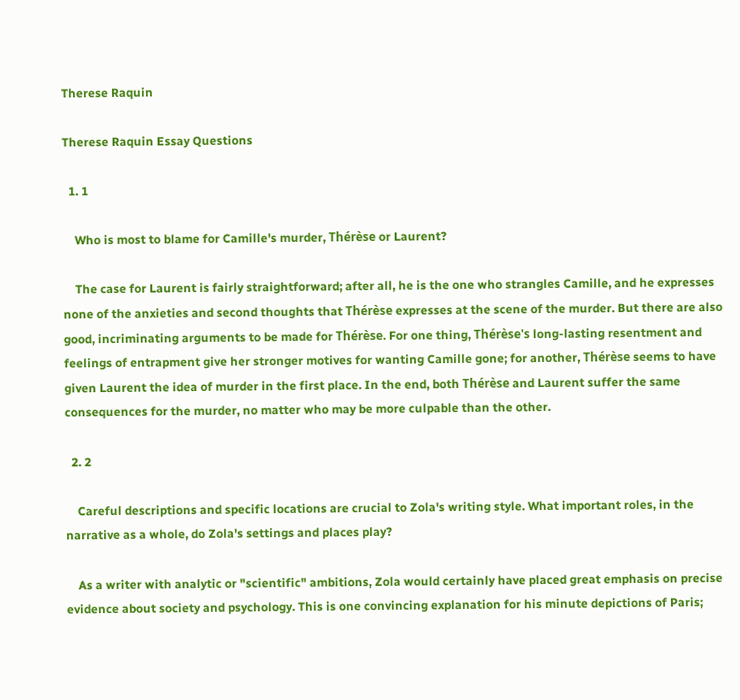Therese Raquin

Therese Raquin Essay Questions

  1. 1

    Who is most to blame for Camille's murder, Thérèse or Laurent?

    The case for Laurent is fairly straightforward; after all, he is the one who strangles Camille, and he expresses none of the anxieties and second thoughts that Thérèse expresses at the scene of the murder. But there are also good, incriminating arguments to be made for Thérèse. For one thing, Thérèse's long-lasting resentment and feelings of entrapment give her stronger motives for wanting Camille gone; for another, Thérèse seems to have given Laurent the idea of murder in the first place. In the end, both Thérèse and Laurent suffer the same consequences for the murder, no matter who may be more culpable than the other.

  2. 2

    Careful descriptions and specific locations are crucial to Zola's writing style. What important roles, in the narrative as a whole, do Zola's settings and places play?

    As a writer with analytic or "scientific" ambitions, Zola would certainly have placed great emphasis on precise evidence about society and psychology. This is one convincing explanation for his minute depictions of Paris;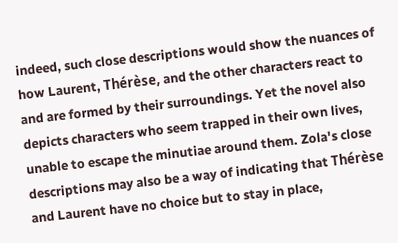indeed, such close descriptions would show the nuances of how Laurent, Thérèse, and the other characters react to and are formed by their surroundings. Yet the novel also depicts characters who seem trapped in their own lives, unable to escape the minutiae around them. Zola's close descriptions may also be a way of indicating that Thérèse and Laurent have no choice but to stay in place,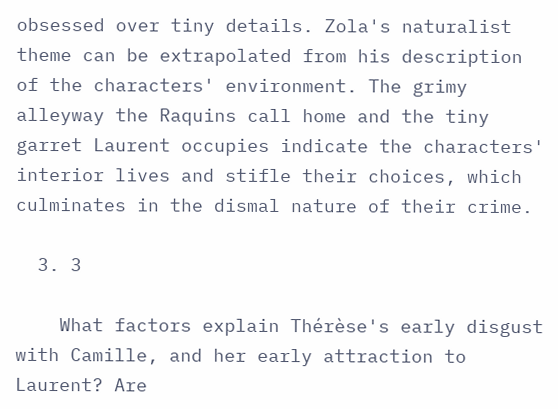obsessed over tiny details. Zola's naturalist theme can be extrapolated from his description of the characters' environment. The grimy alleyway the Raquins call home and the tiny garret Laurent occupies indicate the characters' interior lives and stifle their choices, which culminates in the dismal nature of their crime.

  3. 3

    What factors explain Thérèse's early disgust with Camille, and her early attraction to Laurent? Are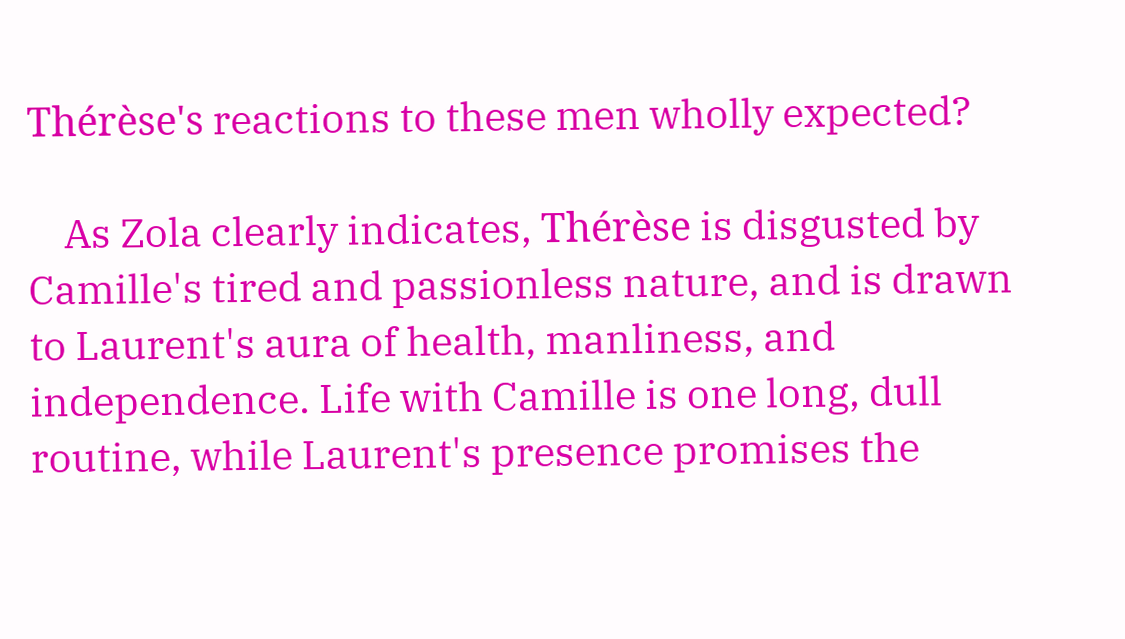Thérèse's reactions to these men wholly expected?

    As Zola clearly indicates, Thérèse is disgusted by Camille's tired and passionless nature, and is drawn to Laurent's aura of health, manliness, and independence. Life with Camille is one long, dull routine, while Laurent's presence promises the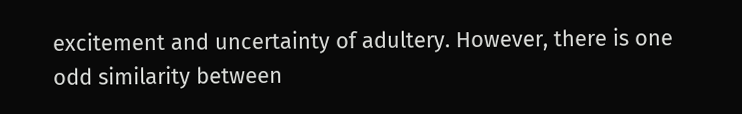excitement and uncertainty of adultery. However, there is one odd similarity between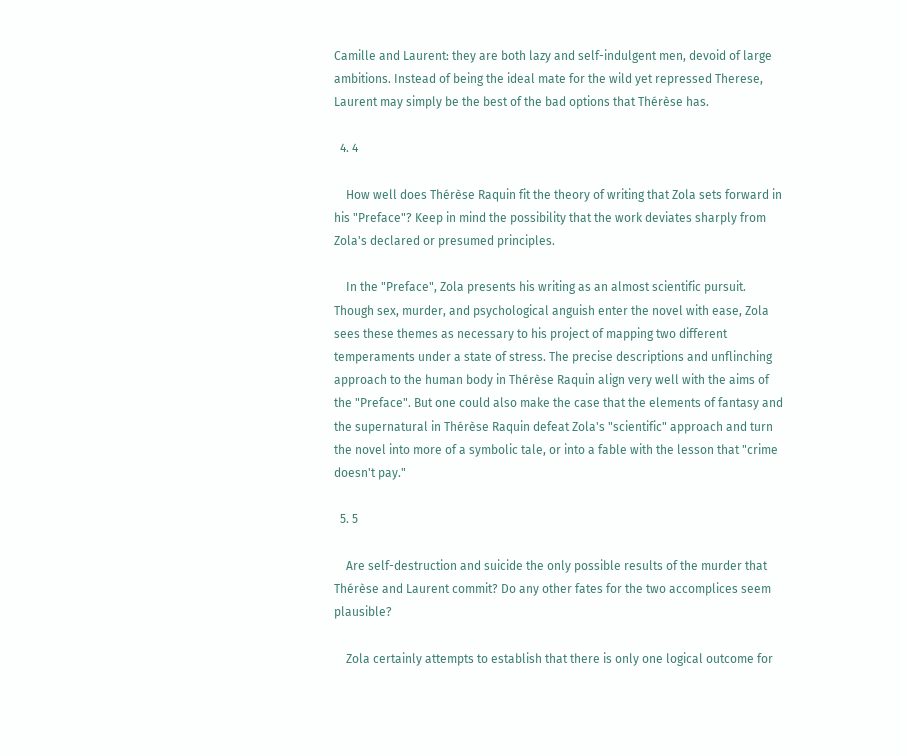Camille and Laurent: they are both lazy and self-indulgent men, devoid of large ambitions. Instead of being the ideal mate for the wild yet repressed Therese, Laurent may simply be the best of the bad options that Thérèse has.

  4. 4

    How well does Thérèse Raquin fit the theory of writing that Zola sets forward in his "Preface"? Keep in mind the possibility that the work deviates sharply from Zola's declared or presumed principles.

    In the "Preface", Zola presents his writing as an almost scientific pursuit. Though sex, murder, and psychological anguish enter the novel with ease, Zola sees these themes as necessary to his project of mapping two different temperaments under a state of stress. The precise descriptions and unflinching approach to the human body in Thérèse Raquin align very well with the aims of the "Preface". But one could also make the case that the elements of fantasy and the supernatural in Thérèse Raquin defeat Zola's "scientific" approach and turn the novel into more of a symbolic tale, or into a fable with the lesson that "crime doesn't pay."

  5. 5

    Are self-destruction and suicide the only possible results of the murder that Thérèse and Laurent commit? Do any other fates for the two accomplices seem plausible?

    Zola certainly attempts to establish that there is only one logical outcome for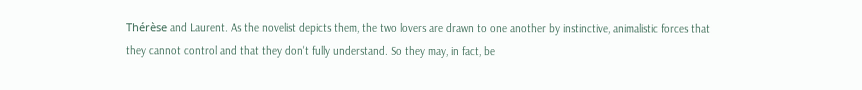Thérèse and Laurent. As the novelist depicts them, the two lovers are drawn to one another by instinctive, animalistic forces that they cannot control and that they don't fully understand. So they may, in fact, be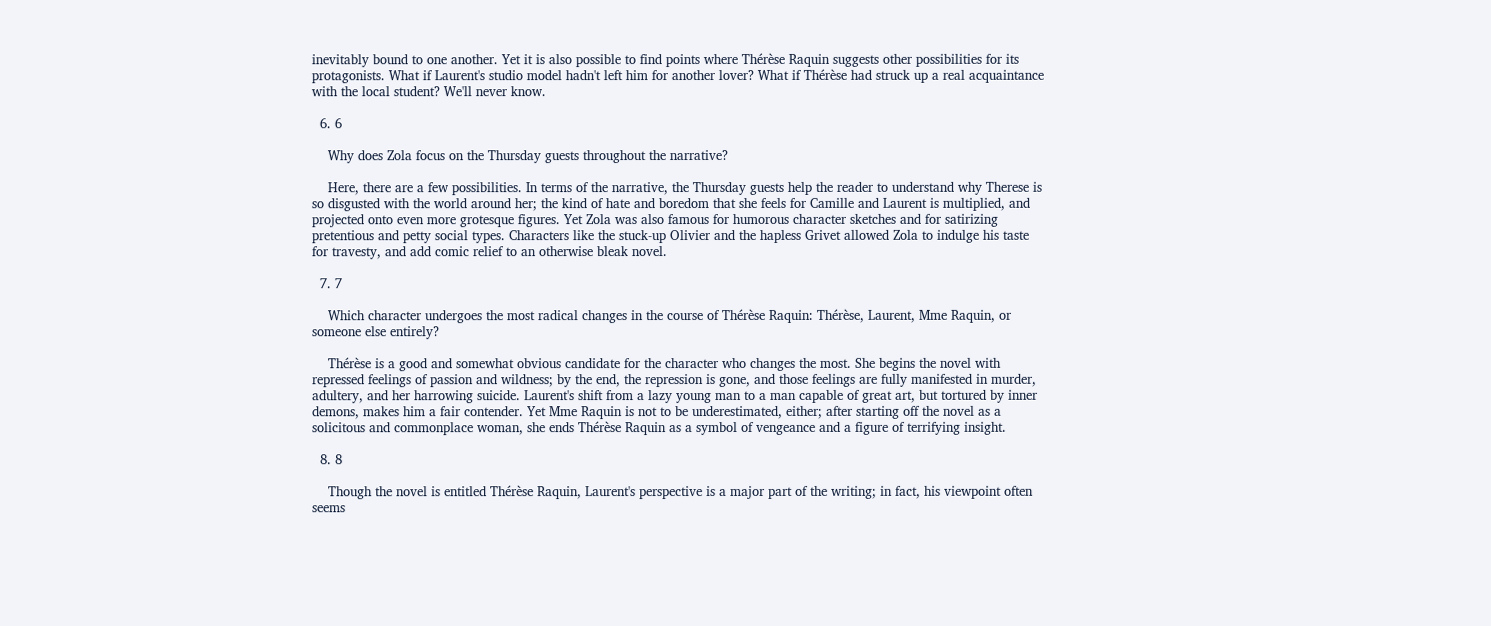inevitably bound to one another. Yet it is also possible to find points where Thérèse Raquin suggests other possibilities for its protagonists. What if Laurent's studio model hadn't left him for another lover? What if Thérèse had struck up a real acquaintance with the local student? We'll never know.

  6. 6

    Why does Zola focus on the Thursday guests throughout the narrative?

    Here, there are a few possibilities. In terms of the narrative, the Thursday guests help the reader to understand why Therese is so disgusted with the world around her; the kind of hate and boredom that she feels for Camille and Laurent is multiplied, and projected onto even more grotesque figures. Yet Zola was also famous for humorous character sketches and for satirizing pretentious and petty social types. Characters like the stuck-up Olivier and the hapless Grivet allowed Zola to indulge his taste for travesty, and add comic relief to an otherwise bleak novel.

  7. 7

    Which character undergoes the most radical changes in the course of Thérèse Raquin: Thérèse, Laurent, Mme Raquin, or someone else entirely?

    Thérèse is a good and somewhat obvious candidate for the character who changes the most. She begins the novel with repressed feelings of passion and wildness; by the end, the repression is gone, and those feelings are fully manifested in murder, adultery, and her harrowing suicide. Laurent's shift from a lazy young man to a man capable of great art, but tortured by inner demons, makes him a fair contender. Yet Mme Raquin is not to be underestimated, either; after starting off the novel as a solicitous and commonplace woman, she ends Thérèse Raquin as a symbol of vengeance and a figure of terrifying insight.

  8. 8

    Though the novel is entitled Thérèse Raquin, Laurent's perspective is a major part of the writing; in fact, his viewpoint often seems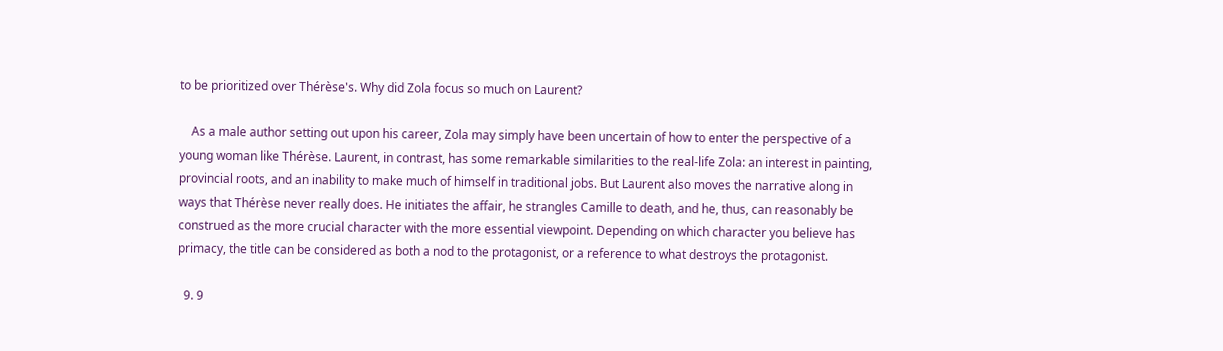to be prioritized over Thérèse's. Why did Zola focus so much on Laurent?

    As a male author setting out upon his career, Zola may simply have been uncertain of how to enter the perspective of a young woman like Thérèse. Laurent, in contrast, has some remarkable similarities to the real-life Zola: an interest in painting, provincial roots, and an inability to make much of himself in traditional jobs. But Laurent also moves the narrative along in ways that Thérèse never really does. He initiates the affair, he strangles Camille to death, and he, thus, can reasonably be construed as the more crucial character with the more essential viewpoint. Depending on which character you believe has primacy, the title can be considered as both a nod to the protagonist, or a reference to what destroys the protagonist.

  9. 9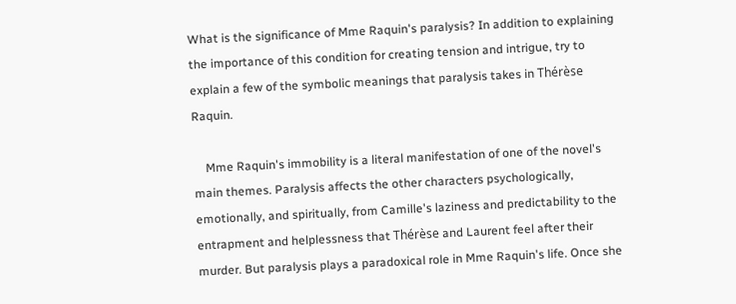What is the significance of Mme Raquin's paralysis? In addition to explaining the importance of this condition for creating tension and intrigue, try to explain a few of the symbolic meanings that paralysis takes in Thérèse Raquin.

    Mme Raquin's immobility is a literal manifestation of one of the novel's main themes. Paralysis affects the other characters psychologically, emotionally, and spiritually, from Camille's laziness and predictability to the entrapment and helplessness that Thérèse and Laurent feel after their murder. But paralysis plays a paradoxical role in Mme Raquin's life. Once she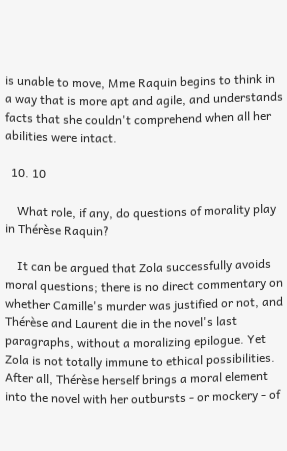is unable to move, Mme Raquin begins to think in a way that is more apt and agile, and understands facts that she couldn't comprehend when all her abilities were intact.

  10. 10

    What role, if any, do questions of morality play in Thérèse Raquin?

    It can be argued that Zola successfully avoids moral questions; there is no direct commentary on whether Camille's murder was justified or not, and Thérèse and Laurent die in the novel's last paragraphs, without a moralizing epilogue. Yet Zola is not totally immune to ethical possibilities. After all, Thérèse herself brings a moral element into the novel with her outbursts - or mockery - of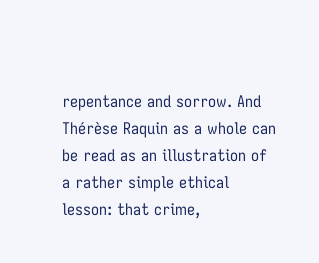repentance and sorrow. And Thérèse Raquin as a whole can be read as an illustration of a rather simple ethical lesson: that crime,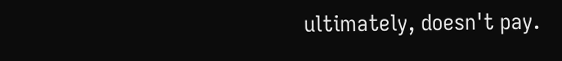ultimately, doesn't pay.